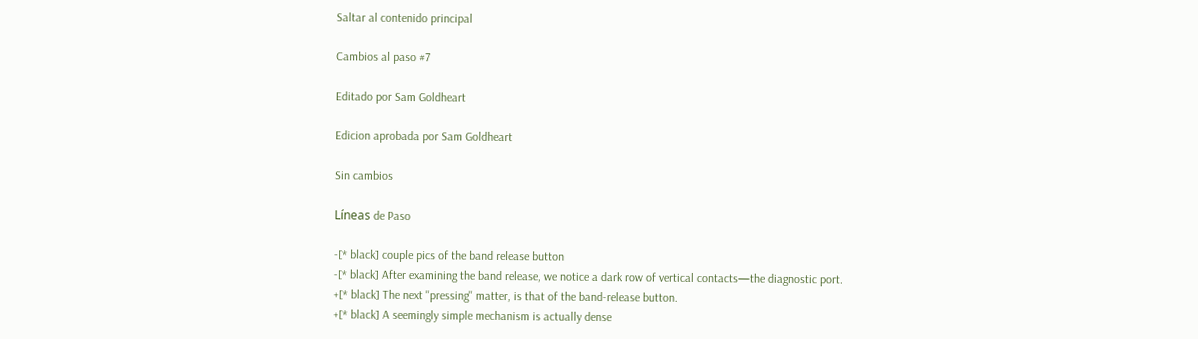Saltar al contenido principal

Cambios al paso #7

Editado por Sam Goldheart

Edicion aprobada por Sam Goldheart

Sin cambios

Líneas de Paso

-[* black] couple pics of the band release button
-[* black] After examining the band release, we notice a dark row of vertical contacts—the diagnostic port.
+[* black] The next ''pressing'' matter, is that of the band-release button.
+[* black] A seemingly simple mechanism is actually dense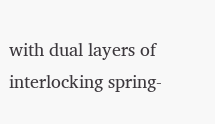with dual layers of interlocking spring-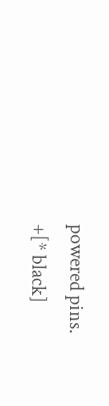powered pins.
+[* black]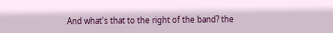And what's that to the right of the band? the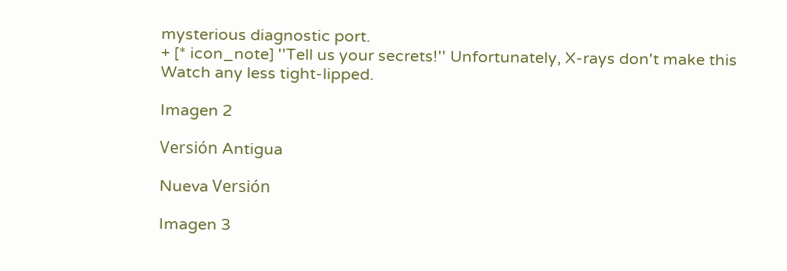mysterious diagnostic port.
+ [* icon_note] ''Tell us your secrets!'' Unfortunately, X-rays don't make this Watch any less tight-lipped.

Imagen 2

Versión Antigua

Nueva Versión

Imagen 3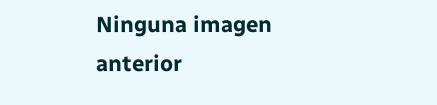Ninguna imagen anterior